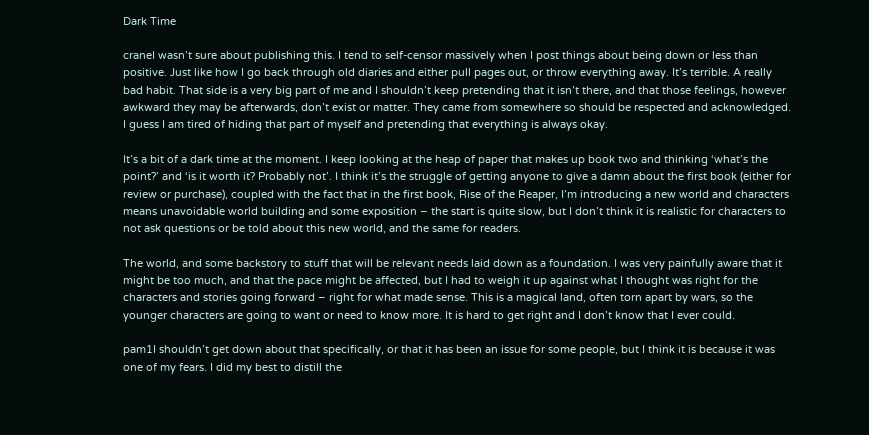Dark Time

craneI wasn’t sure about publishing this. I tend to self-censor massively when I post things about being down or less than positive. Just like how I go back through old diaries and either pull pages out, or throw everything away. It’s terrible. A really bad habit. That side is a very big part of me and I shouldn’t keep pretending that it isn’t there, and that those feelings, however awkward they may be afterwards, don’t exist or matter. They came from somewhere so should be respected and acknowledged. I guess I am tired of hiding that part of myself and pretending that everything is always okay.

It’s a bit of a dark time at the moment. I keep looking at the heap of paper that makes up book two and thinking ‘what’s the point?’ and ‘is it worth it? Probably not’. I think it’s the struggle of getting anyone to give a damn about the first book (either for review or purchase), coupled with the fact that in the first book, Rise of the Reaper, I’m introducing a new world and characters means unavoidable world building and some exposition – the start is quite slow, but I don’t think it is realistic for characters to not ask questions or be told about this new world, and the same for readers.

The world, and some backstory to stuff that will be relevant needs laid down as a foundation. I was very painfully aware that it might be too much, and that the pace might be affected, but I had to weigh it up against what I thought was right for the characters and stories going forward – right for what made sense. This is a magical land, often torn apart by wars, so the younger characters are going to want or need to know more. It is hard to get right and I don’t know that I ever could.

pam1I shouldn’t get down about that specifically, or that it has been an issue for some people, but I think it is because it was one of my fears. I did my best to distill the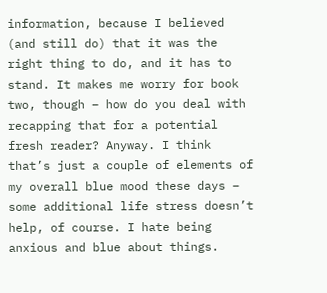information, because I believed (and still do) that it was the right thing to do, and it has to stand. It makes me worry for book two, though – how do you deal with recapping that for a potential fresh reader? Anyway. I think that’s just a couple of elements of my overall blue mood these days – some additional life stress doesn’t help, of course. I hate being anxious and blue about things.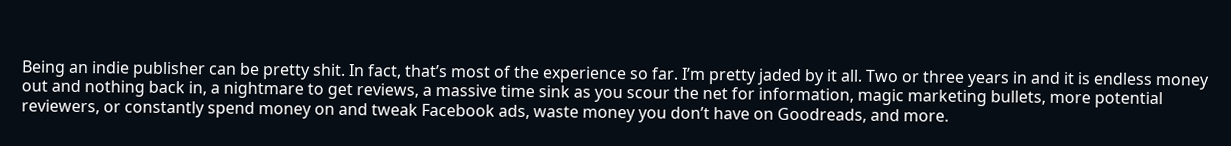Being an indie publisher can be pretty shit. In fact, that’s most of the experience so far. I’m pretty jaded by it all. Two or three years in and it is endless money out and nothing back in, a nightmare to get reviews, a massive time sink as you scour the net for information, magic marketing bullets, more potential reviewers, or constantly spend money on and tweak Facebook ads, waste money you don’t have on Goodreads, and more.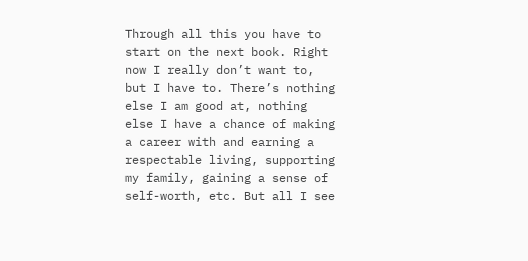Through all this you have to start on the next book. Right now I really don’t want to, but I have to. There’s nothing else I am good at, nothing else I have a chance of making a career with and earning a respectable living, supporting my family, gaining a sense of self-worth, etc. But all I see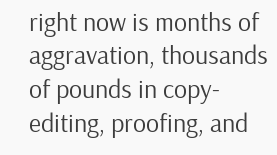right now is months of aggravation, thousands of pounds in copy-editing, proofing, and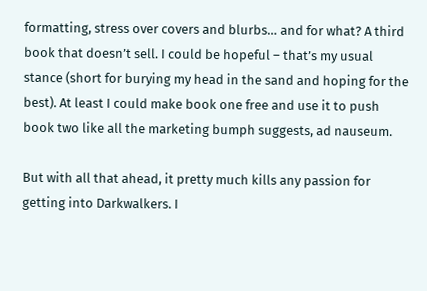formatting, stress over covers and blurbs… and for what? A third book that doesn’t sell. I could be hopeful – that’s my usual stance (short for burying my head in the sand and hoping for the best). At least I could make book one free and use it to push book two like all the marketing bumph suggests, ad nauseum.

But with all that ahead, it pretty much kills any passion for getting into Darkwalkers. I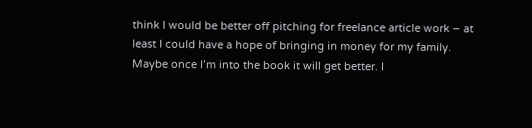think I would be better off pitching for freelance article work – at least I could have a hope of bringing in money for my family. Maybe once I’m into the book it will get better. I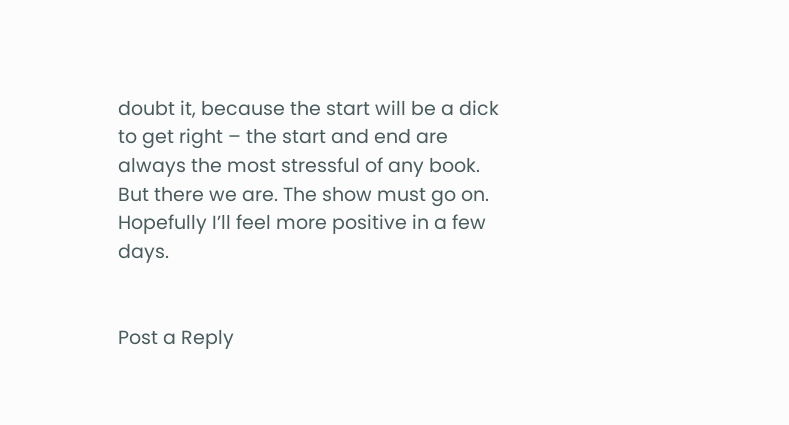doubt it, because the start will be a dick to get right – the start and end are always the most stressful of any book. But there we are. The show must go on. Hopefully I’ll feel more positive in a few days.


Post a Reply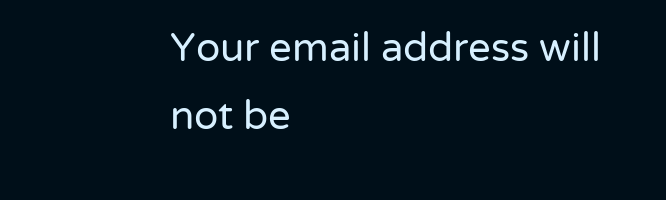Your email address will not be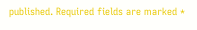published. Required fields are marked *